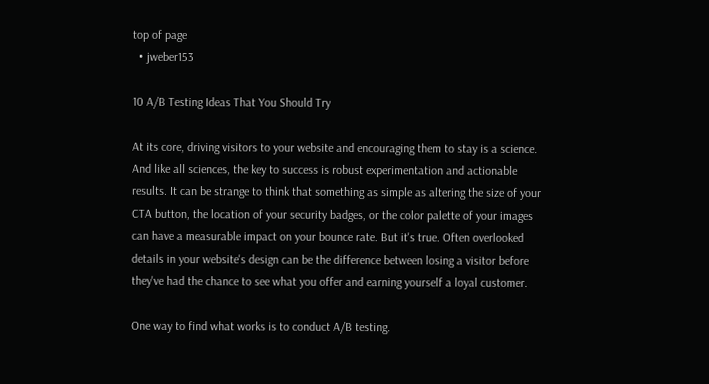top of page
  • jweber153

10 A/B Testing Ideas That You Should Try

At its core, driving visitors to your website and encouraging them to stay is a science. And like all sciences, the key to success is robust experimentation and actionable results. It can be strange to think that something as simple as altering the size of your CTA button, the location of your security badges, or the color palette of your images can have a measurable impact on your bounce rate. But it's true. Often overlooked details in your website's design can be the difference between losing a visitor before they've had the chance to see what you offer and earning yourself a loyal customer.

One way to find what works is to conduct A/B testing.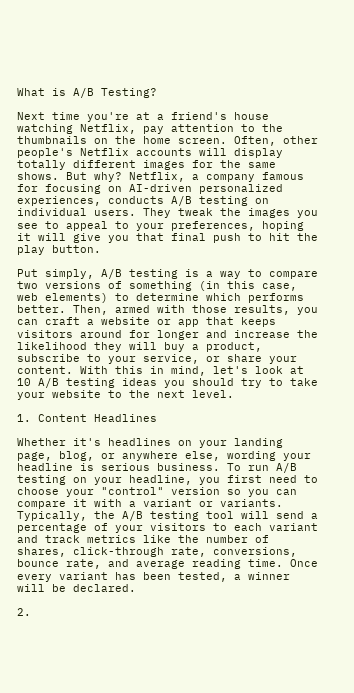What is A/B Testing?

Next time you're at a friend's house watching Netflix, pay attention to the thumbnails on the home screen. Often, other people's Netflix accounts will display totally different images for the same shows. But why? Netflix, a company famous for focusing on AI-driven personalized experiences, conducts A/B testing on individual users. They tweak the images you see to appeal to your preferences, hoping it will give you that final push to hit the play button.

Put simply, A/B testing is a way to compare two versions of something (in this case, web elements) to determine which performs better. Then, armed with those results, you can craft a website or app that keeps visitors around for longer and increase the likelihood they will buy a product, subscribe to your service, or share your content. With this in mind, let's look at 10 A/B testing ideas you should try to take your website to the next level.

1. Content Headlines

Whether it's headlines on your landing page, blog, or anywhere else, wording your headline is serious business. To run A/B testing on your headline, you first need to choose your "control" version so you can compare it with a variant or variants. Typically, the A/B testing tool will send a percentage of your visitors to each variant and track metrics like the number of shares, click-through rate, conversions, bounce rate, and average reading time. Once every variant has been tested, a winner will be declared.

2.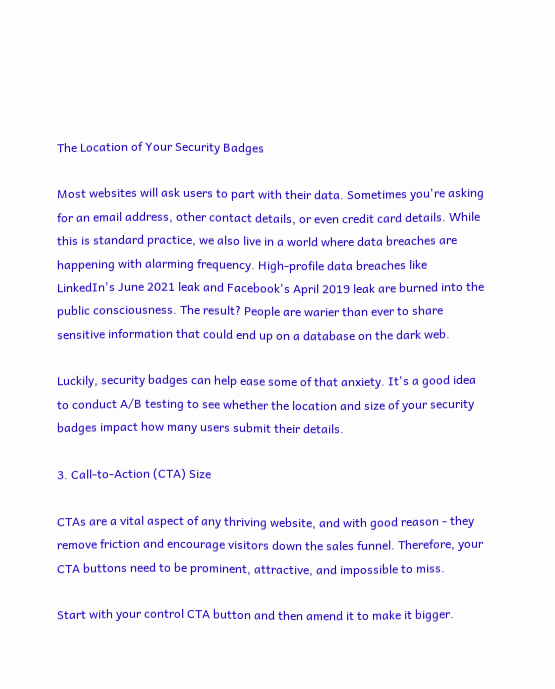The Location of Your Security Badges

Most websites will ask users to part with their data. Sometimes you're asking for an email address, other contact details, or even credit card details. While this is standard practice, we also live in a world where data breaches are happening with alarming frequency. High-profile data breaches like LinkedIn's June 2021 leak and Facebook's April 2019 leak are burned into the public consciousness. The result? People are warier than ever to share sensitive information that could end up on a database on the dark web.

Luckily, security badges can help ease some of that anxiety. It's a good idea to conduct A/B testing to see whether the location and size of your security badges impact how many users submit their details.

3. Call-to-Action (CTA) Size

CTAs are a vital aspect of any thriving website, and with good reason - they remove friction and encourage visitors down the sales funnel. Therefore, your CTA buttons need to be prominent, attractive, and impossible to miss.

Start with your control CTA button and then amend it to make it bigger.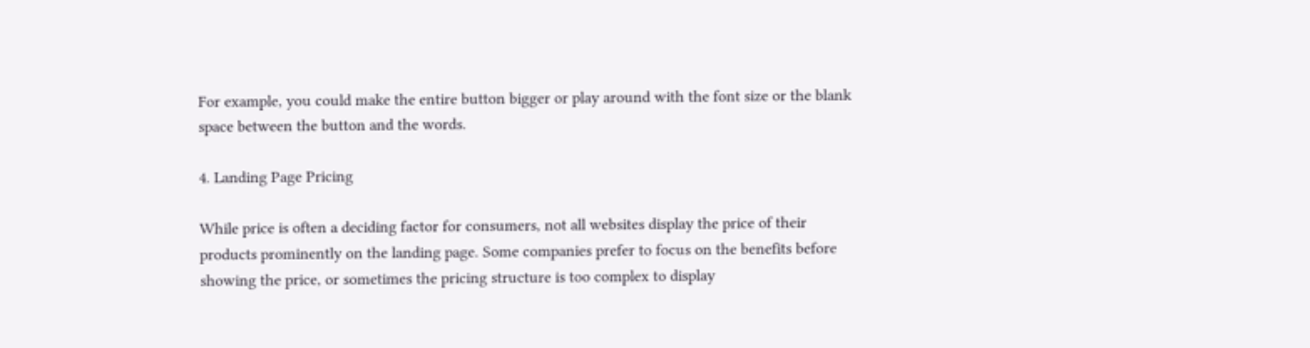For example, you could make the entire button bigger or play around with the font size or the blank space between the button and the words.

4. Landing Page Pricing

While price is often a deciding factor for consumers, not all websites display the price of their products prominently on the landing page. Some companies prefer to focus on the benefits before showing the price, or sometimes the pricing structure is too complex to display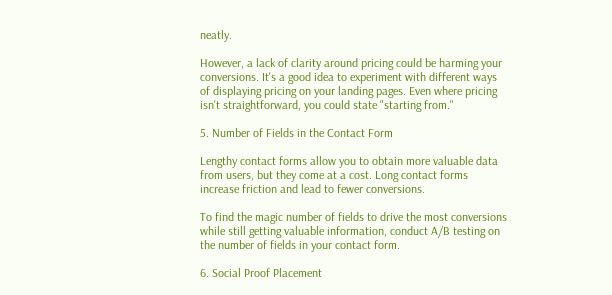neatly.

However, a lack of clarity around pricing could be harming your conversions. It's a good idea to experiment with different ways of displaying pricing on your landing pages. Even where pricing isn't straightforward, you could state "starting from."

5. Number of Fields in the Contact Form

Lengthy contact forms allow you to obtain more valuable data from users, but they come at a cost. Long contact forms increase friction and lead to fewer conversions.

To find the magic number of fields to drive the most conversions while still getting valuable information, conduct A/B testing on the number of fields in your contact form.

6. Social Proof Placement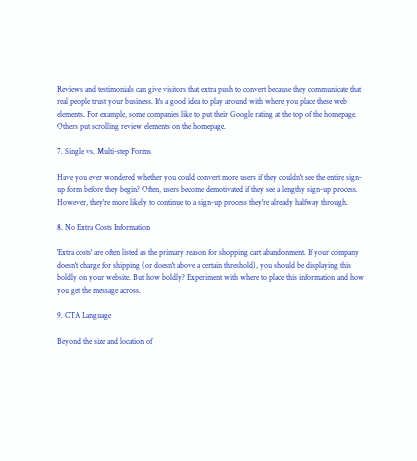Reviews and testimonials can give visitors that extra push to convert because they communicate that real people trust your business. It's a good idea to play around with where you place these web elements. For example, some companies like to put their Google rating at the top of the homepage. Others put scrolling review elements on the homepage.

7. Single vs. Multi-step Forms

Have you ever wondered whether you could convert more users if they couldn't see the entire sign-up form before they begin? Often, users become demotivated if they see a lengthy sign-up process. However, they're more likely to continue to a sign-up process they're already halfway through.

8. No Extra Costs Information

'Extra costs' are often listed as the primary reason for shopping cart abandonment. If your company doesn't charge for shipping (or doesn't above a certain threshold), you should be displaying this boldly on your website. But how boldly? Experiment with where to place this information and how you get the message across.

9. CTA Language

Beyond the size and location of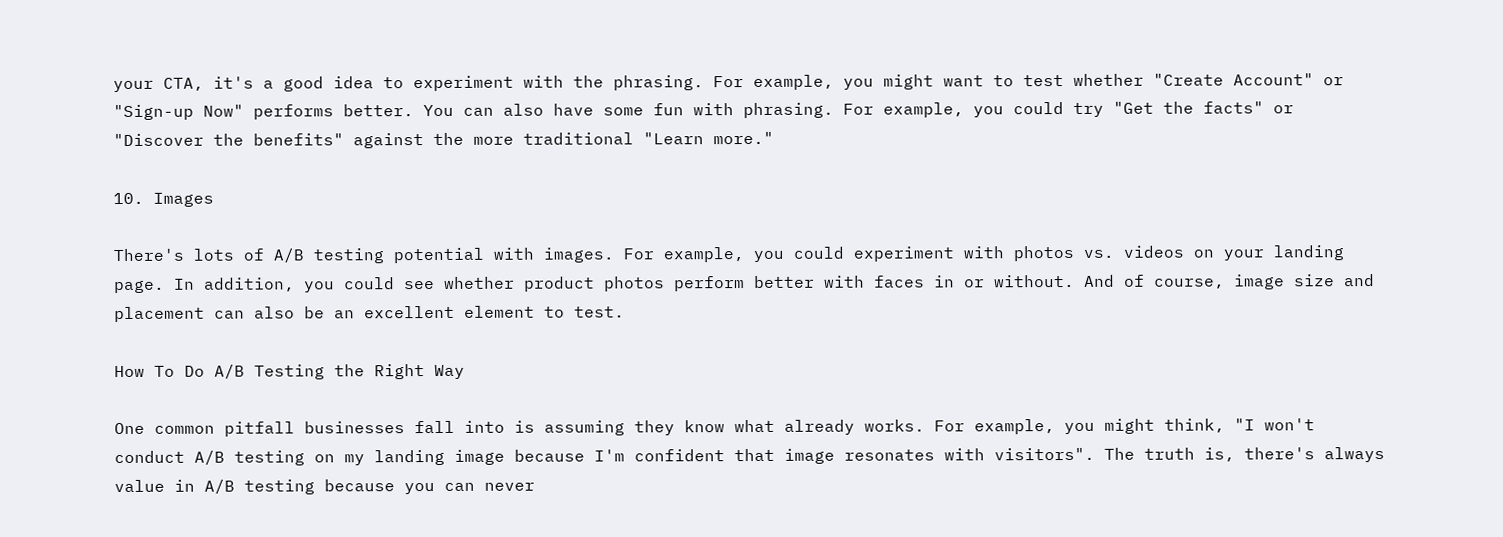your CTA, it's a good idea to experiment with the phrasing. For example, you might want to test whether "Create Account" or "Sign-up Now" performs better. You can also have some fun with phrasing. For example, you could try "Get the facts" or "Discover the benefits" against the more traditional "Learn more."

10. Images

There's lots of A/B testing potential with images. For example, you could experiment with photos vs. videos on your landing page. In addition, you could see whether product photos perform better with faces in or without. And of course, image size and placement can also be an excellent element to test.

How To Do A/B Testing the Right Way

One common pitfall businesses fall into is assuming they know what already works. For example, you might think, "I won't conduct A/B testing on my landing image because I'm confident that image resonates with visitors". The truth is, there's always value in A/B testing because you can never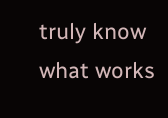truly know what works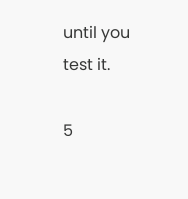until you test it.

5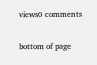views0 comments


bottom of page